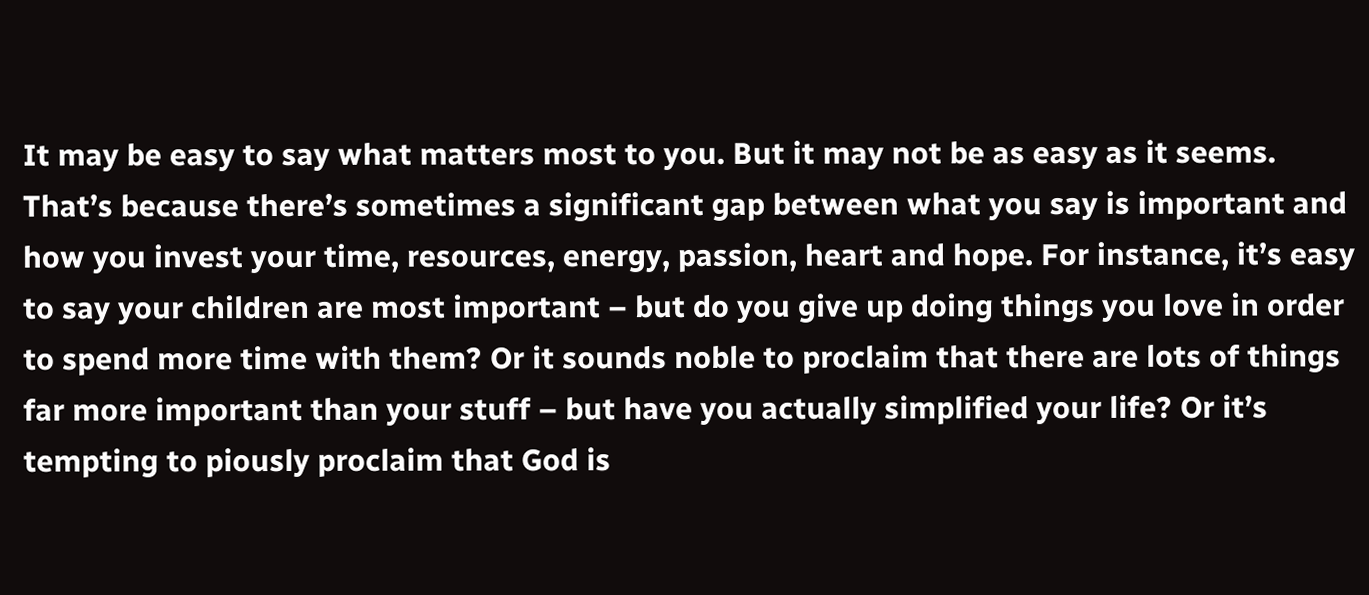It may be easy to say what matters most to you. But it may not be as easy as it seems. That’s because there’s sometimes a significant gap between what you say is important and how you invest your time, resources, energy, passion, heart and hope. For instance, it’s easy to say your children are most important – but do you give up doing things you love in order to spend more time with them? Or it sounds noble to proclaim that there are lots of things far more important than your stuff – but have you actually simplified your life? Or it’s tempting to piously proclaim that God is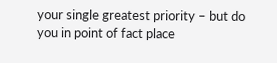your single greatest priority – but do you in point of fact place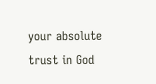your absolute trust in God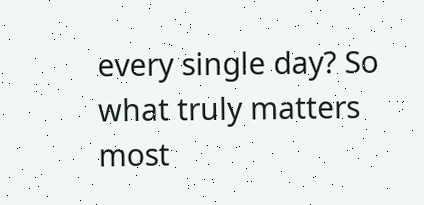every single day? So what truly matters most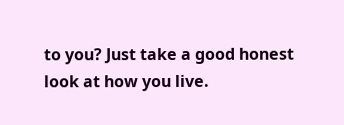to you? Just take a good honest look at how you live.